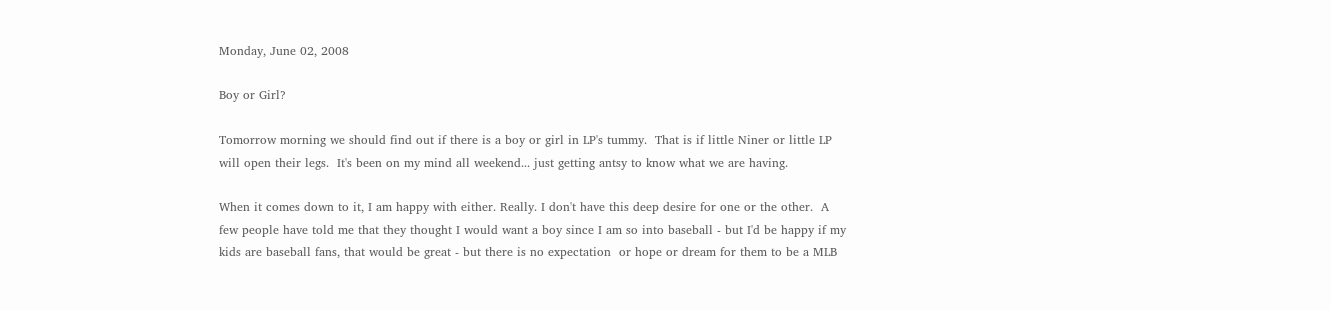Monday, June 02, 2008

Boy or Girl?

Tomorrow morning we should find out if there is a boy or girl in LP's tummy.  That is if little Niner or little LP will open their legs.  It's been on my mind all weekend... just getting antsy to know what we are having.

When it comes down to it, I am happy with either. Really. I don't have this deep desire for one or the other.  A few people have told me that they thought I would want a boy since I am so into baseball - but I'd be happy if my kids are baseball fans, that would be great - but there is no expectation  or hope or dream for them to be a MLB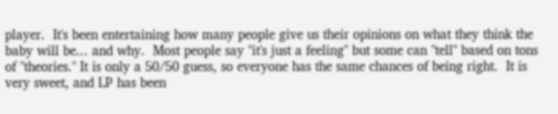player.  It's been entertaining how many people give us their opinions on what they think the baby will be... and why.  Most people say "it's just a feeling" but some can "tell" based on tons of "theories." It is only a 50/50 guess, so everyone has the same chances of being right.  It is very sweet, and LP has been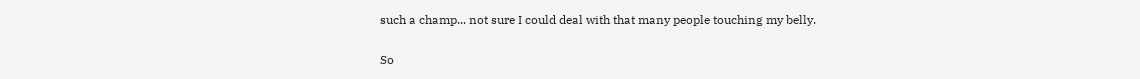such a champ... not sure I could deal with that many people touching my belly.

So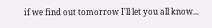if we find out tomorrow I'll let you all know...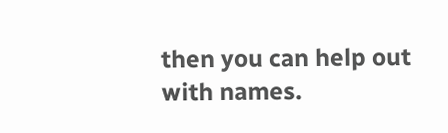then you can help out with names.